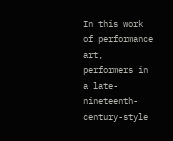In this work of performance art, performers in a late- nineteenth- century-style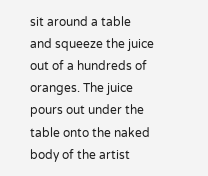sit around a table and squeeze the juice out of a hundreds of oranges. The juice pours out under the table onto the naked body of the artist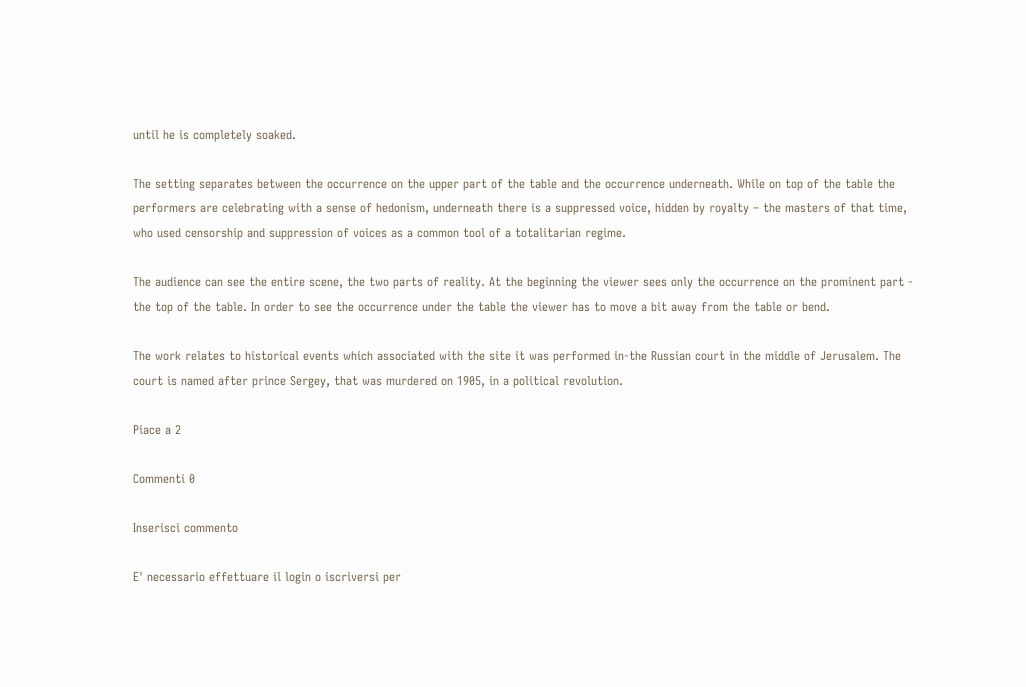until he is completely soaked.

The setting separates between the occurrence on the upper part of the table and the occurrence underneath. While on top of the table the performers are celebrating with a sense of hedonism, underneath there is a suppressed voice, hidden by royalty – the masters of that time, who used censorship and suppression of voices as a common tool of a totalitarian regime.

The audience can see the entire scene, the two parts of reality. At the beginning the viewer sees only the occurrence on the prominent part - the top of the table. In order to see the occurrence under the table the viewer has to move a bit away from the table or bend.

The work relates to historical events which associated with the site it was performed in-the Russian court in the middle of Jerusalem. The court is named after prince Sergey, that was murdered on 1905, in a political revolution.

Piace a 2

Commenti 0

Inserisci commento

E' necessario effettuare il login o iscriversi per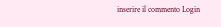inserire il commento Login